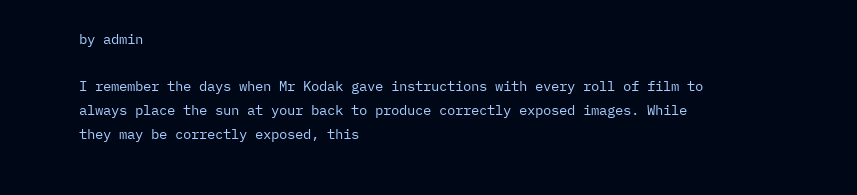by admin

I remember the days when Mr Kodak gave instructions with every roll of film to always place the sun at your back to produce correctly exposed images. While they may be correctly exposed, this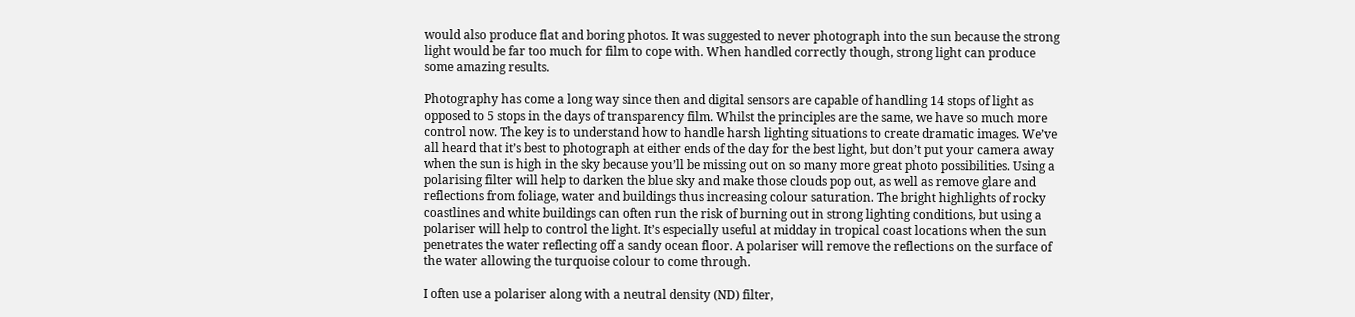would also produce flat and boring photos. It was suggested to never photograph into the sun because the strong light would be far too much for film to cope with. When handled correctly though, strong light can produce some amazing results.

Photography has come a long way since then and digital sensors are capable of handling 14 stops of light as opposed to 5 stops in the days of transparency film. Whilst the principles are the same, we have so much more control now. The key is to understand how to handle harsh lighting situations to create dramatic images. We’ve all heard that it’s best to photograph at either ends of the day for the best light, but don’t put your camera away when the sun is high in the sky because you’ll be missing out on so many more great photo possibilities. Using a polarising filter will help to darken the blue sky and make those clouds pop out, as well as remove glare and reflections from foliage, water and buildings thus increasing colour saturation. The bright highlights of rocky coastlines and white buildings can often run the risk of burning out in strong lighting conditions, but using a polariser will help to control the light. It’s especially useful at midday in tropical coast locations when the sun penetrates the water reflecting off a sandy ocean floor. A polariser will remove the reflections on the surface of the water allowing the turquoise colour to come through.

I often use a polariser along with a neutral density (ND) filter,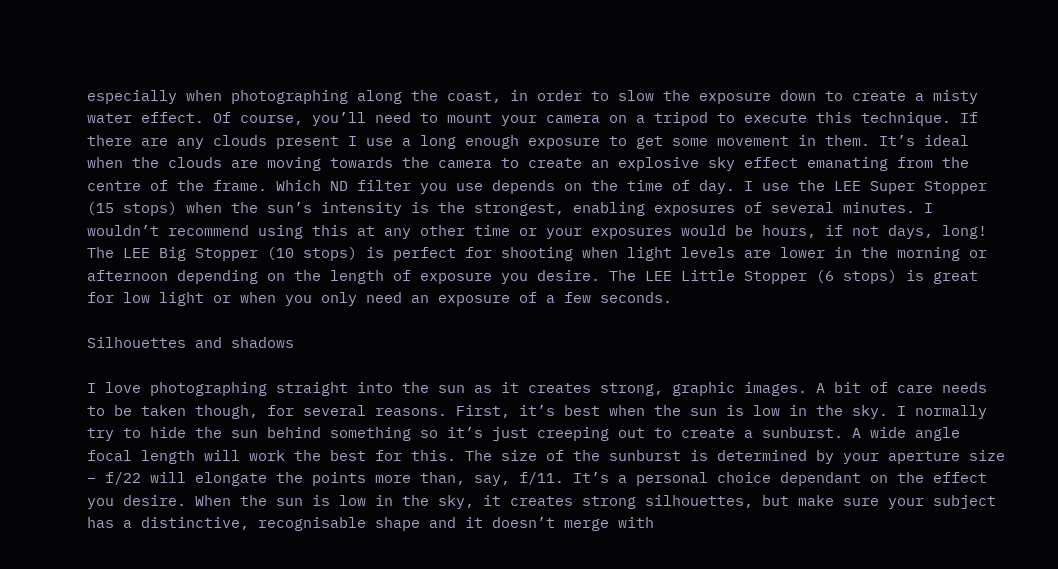especially when photographing along the coast, in order to slow the exposure down to create a misty water effect. Of course, you’ll need to mount your camera on a tripod to execute this technique. If there are any clouds present I use a long enough exposure to get some movement in them. It’s ideal when the clouds are moving towards the camera to create an explosive sky effect emanating from the centre of the frame. Which ND filter you use depends on the time of day. I use the LEE Super Stopper (15 stops) when the sun’s intensity is the strongest, enabling exposures of several minutes. I wouldn’t recommend using this at any other time or your exposures would be hours, if not days, long! The LEE Big Stopper (10 stops) is perfect for shooting when light levels are lower in the morning or afternoon depending on the length of exposure you desire. The LEE Little Stopper (6 stops) is great for low light or when you only need an exposure of a few seconds.

Silhouettes and shadows

I love photographing straight into the sun as it creates strong, graphic images. A bit of care needs to be taken though, for several reasons. First, it’s best when the sun is low in the sky. I normally try to hide the sun behind something so it’s just creeping out to create a sunburst. A wide angle focal length will work the best for this. The size of the sunburst is determined by your aperture size – f/22 will elongate the points more than, say, f/11. It’s a personal choice dependant on the effect you desire. When the sun is low in the sky, it creates strong silhouettes, but make sure your subject has a distinctive, recognisable shape and it doesn’t merge with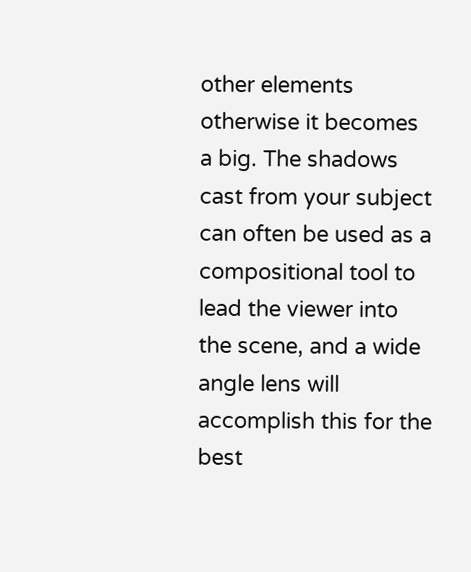other elements otherwise it becomes a big. The shadows cast from your subject can often be used as a compositional tool to lead the viewer into the scene, and a wide angle lens will accomplish this for the best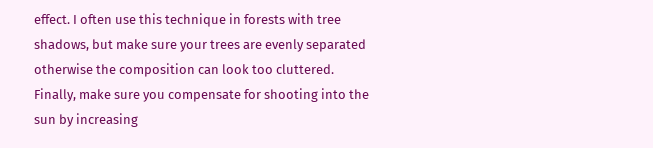effect. I often use this technique in forests with tree shadows, but make sure your trees are evenly separated otherwise the composition can look too cluttered. Finally, make sure you compensate for shooting into the sun by increasing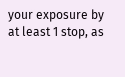your exposure by at least 1 stop, as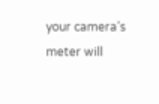your camera’s meter will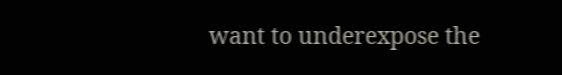want to underexpose the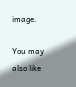image.

You may also like